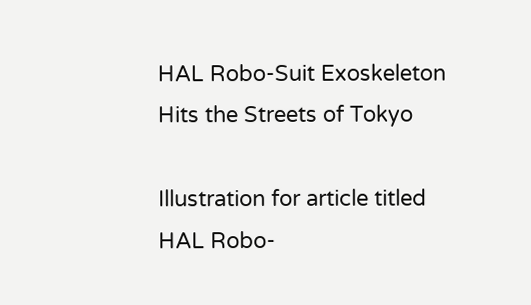HAL Robo-Suit Exoskeleton Hits the Streets of Tokyo

Illustration for article titled HAL Robo-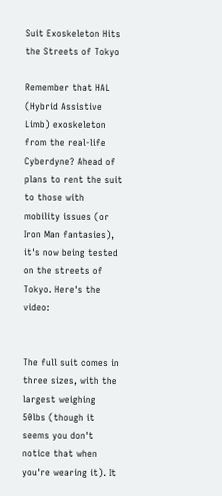Suit Exoskeleton Hits the Streets of Tokyo

Remember that HAL (Hybrid Assistive Limb) exoskeleton from the real-life Cyberdyne? Ahead of plans to rent the suit to those with mobility issues (or Iron Man fantasies), it's now being tested on the streets of Tokyo. Here's the video:


The full suit comes in three sizes, with the largest weighing 50lbs (though it seems you don't notice that when you're wearing it). It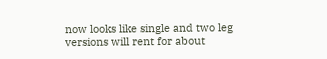now looks like single and two leg versions will rent for about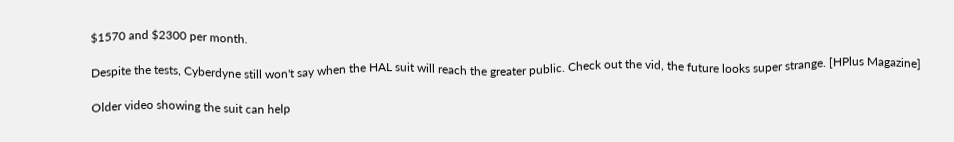$1570 and $2300 per month.

Despite the tests, Cyberdyne still won't say when the HAL suit will reach the greater public. Check out the vid, the future looks super strange. [HPlus Magazine]

Older video showing the suit can help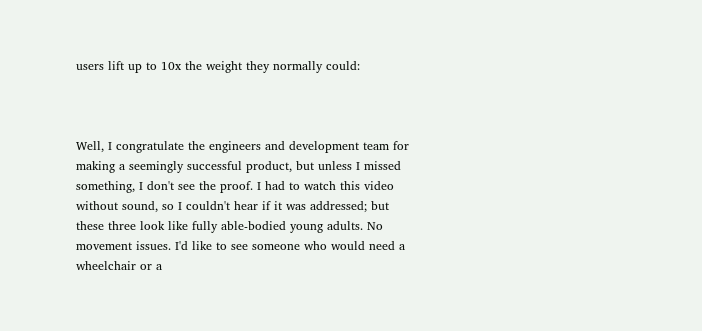users lift up to 10x the weight they normally could:



Well, I congratulate the engineers and development team for making a seemingly successful product, but unless I missed something, I don't see the proof. I had to watch this video without sound, so I couldn't hear if it was addressed; but these three look like fully able-bodied young adults. No movement issues. I'd like to see someone who would need a wheelchair or a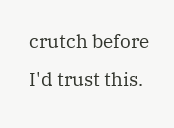crutch before I'd trust this.